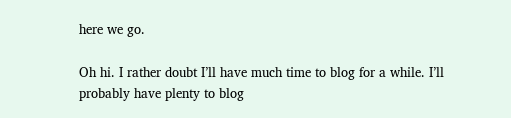here we go.

Oh hi. I rather doubt I’ll have much time to blog for a while. I’ll probably have plenty to blog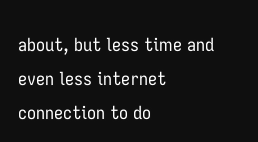about, but less time and even less internet connection to do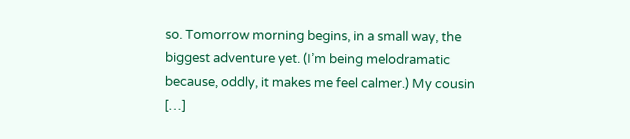so. Tomorrow morning begins, in a small way, the biggest adventure yet. (I’m being melodramatic because, oddly, it makes me feel calmer.) My cousin […]